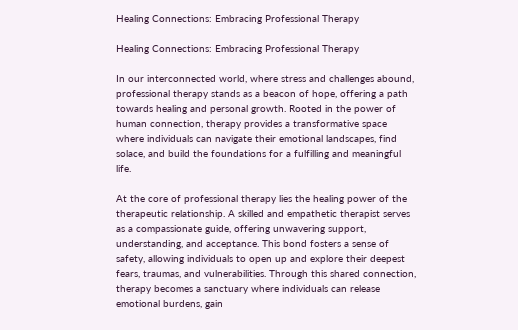Healing Connections: Embracing Professional Therapy

Healing Connections: Embracing Professional Therapy

In our interconnected world, where stress and challenges abound, professional therapy stands as a beacon of hope, offering a path towards healing and personal growth. Rooted in the power of human connection, therapy provides a transformative space where individuals can navigate their emotional landscapes, find solace, and build the foundations for a fulfilling and meaningful life.

At the core of professional therapy lies the healing power of the therapeutic relationship. A skilled and empathetic therapist serves as a compassionate guide, offering unwavering support, understanding, and acceptance. This bond fosters a sense of safety, allowing individuals to open up and explore their deepest fears, traumas, and vulnerabilities. Through this shared connection, therapy becomes a sanctuary where individuals can release emotional burdens, gain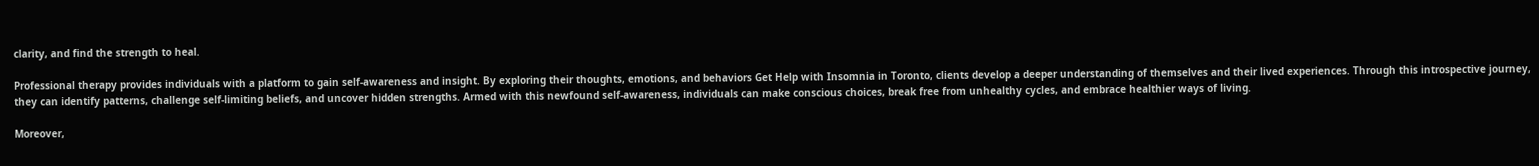clarity, and find the strength to heal.

Professional therapy provides individuals with a platform to gain self-awareness and insight. By exploring their thoughts, emotions, and behaviors Get Help with Insomnia in Toronto, clients develop a deeper understanding of themselves and their lived experiences. Through this introspective journey, they can identify patterns, challenge self-limiting beliefs, and uncover hidden strengths. Armed with this newfound self-awareness, individuals can make conscious choices, break free from unhealthy cycles, and embrace healthier ways of living.

Moreover,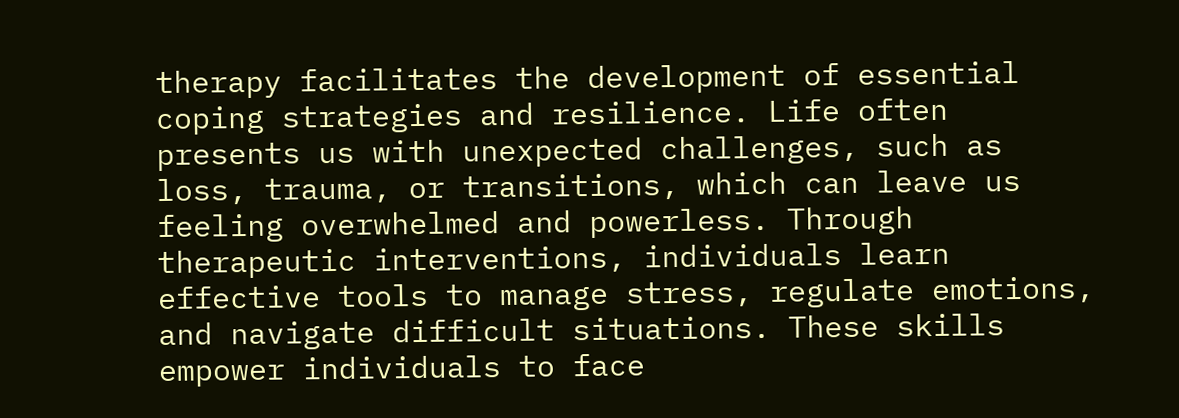therapy facilitates the development of essential coping strategies and resilience. Life often presents us with unexpected challenges, such as loss, trauma, or transitions, which can leave us feeling overwhelmed and powerless. Through therapeutic interventions, individuals learn effective tools to manage stress, regulate emotions, and navigate difficult situations. These skills empower individuals to face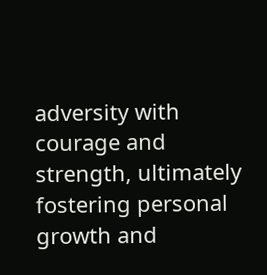adversity with courage and strength, ultimately fostering personal growth and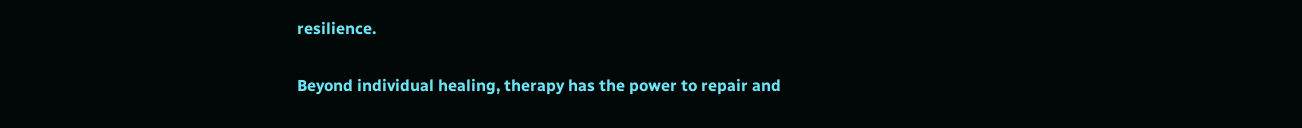resilience.

Beyond individual healing, therapy has the power to repair and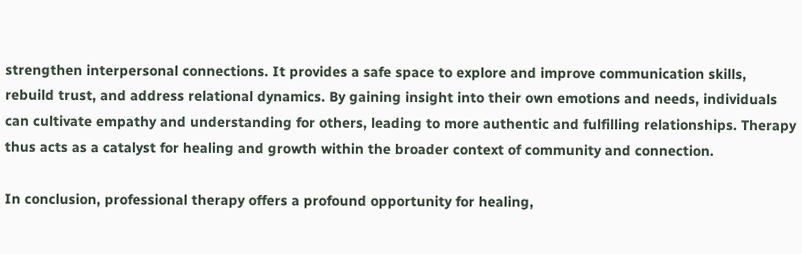strengthen interpersonal connections. It provides a safe space to explore and improve communication skills, rebuild trust, and address relational dynamics. By gaining insight into their own emotions and needs, individuals can cultivate empathy and understanding for others, leading to more authentic and fulfilling relationships. Therapy thus acts as a catalyst for healing and growth within the broader context of community and connection.

In conclusion, professional therapy offers a profound opportunity for healing,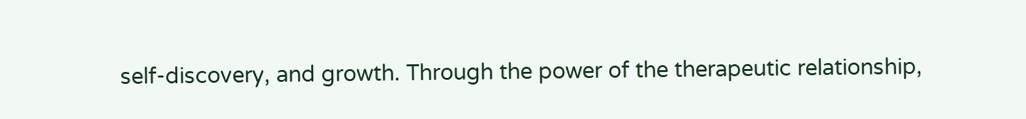self-discovery, and growth. Through the power of the therapeutic relationship,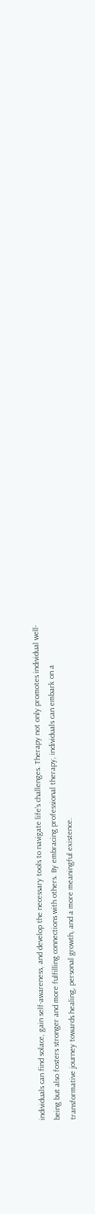individuals can find solace, gain self-awareness, and develop the necessary tools to navigate life’s challenges. Therapy not only promotes individual well-being but also fosters stronger and more fulfilling connections with others. By embracing professional therapy, individuals can embark on a transformative journey towards healing, personal growth, and a more meaningful existence.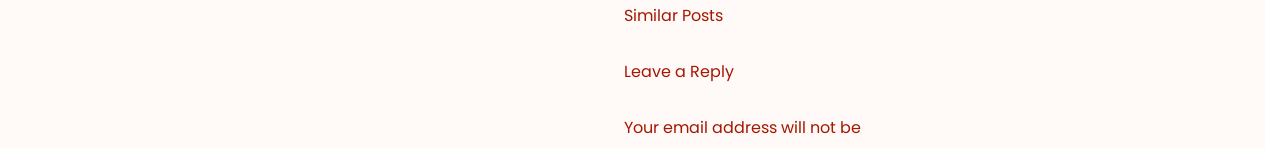Similar Posts

Leave a Reply

Your email address will not be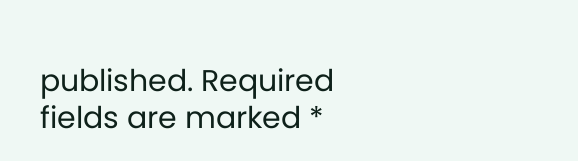published. Required fields are marked *